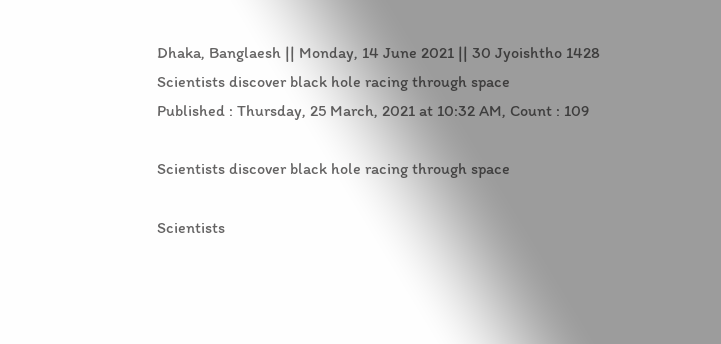Dhaka, Banglaesh || Monday, 14 June 2021 || 30 Jyoishtho 1428
Scientists discover black hole racing through space
Published : Thursday, 25 March, 2021 at 10:32 AM, Count : 109

Scientists discover black hole racing through space

Scientists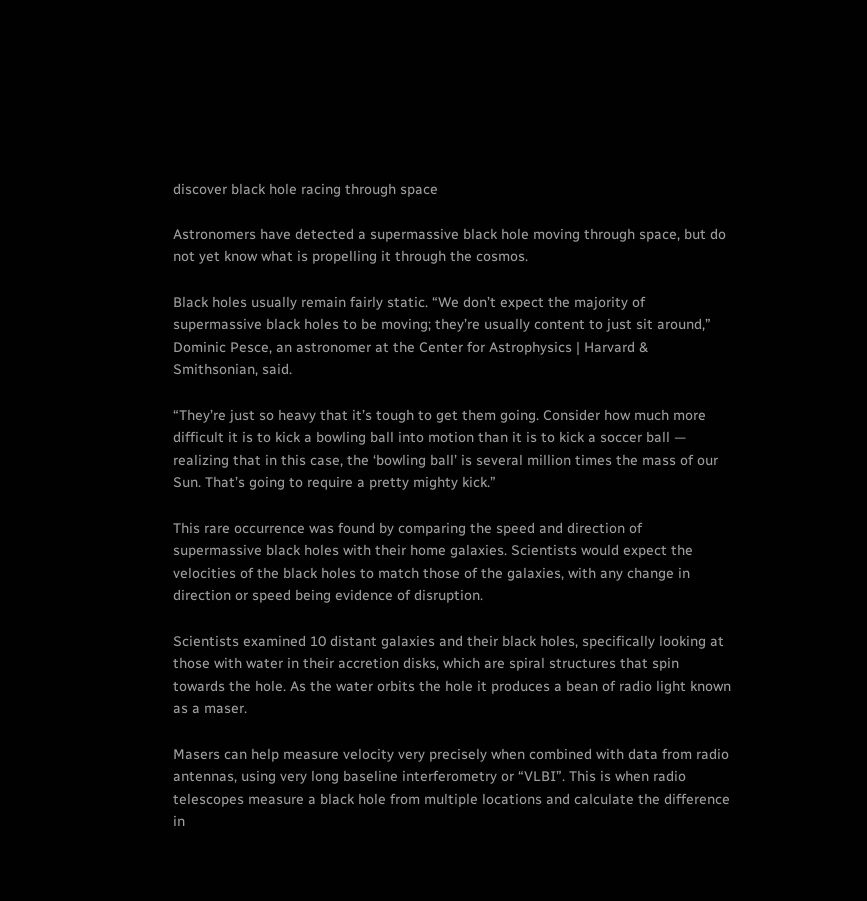discover black hole racing through space

Astronomers have detected a supermassive black hole moving through space, but do not yet know what is propelling it through the cosmos.

Black holes usually remain fairly static. “We don’t expect the majority of supermassive black holes to be moving; they’re usually content to just sit around,” Dominic Pesce, an astronomer at the Center for Astrophysics | Harvard & Smithsonian, said.

“They’re just so heavy that it’s tough to get them going. Consider how much more difficult it is to kick a bowling ball into motion than it is to kick a soccer ball — realizing that in this case, the ‘bowling ball’ is several million times the mass of our Sun. That’s going to require a pretty mighty kick.”

This rare occurrence was found by comparing the speed and direction of supermassive black holes with their home galaxies. Scientists would expect the velocities of the black holes to match those of the galaxies, with any change in direction or speed being evidence of disruption.

Scientists examined 10 distant galaxies and their black holes, specifically looking at those with water in their accretion disks, which are spiral structures that spin towards the hole. As the water orbits the hole it produces a bean of radio light known as a maser.

Masers can help measure velocity very precisely when combined with data from radio antennas, using very long baseline interferometry or “VLBI”. This is when radio telescopes measure a black hole from multiple locations and calculate the difference in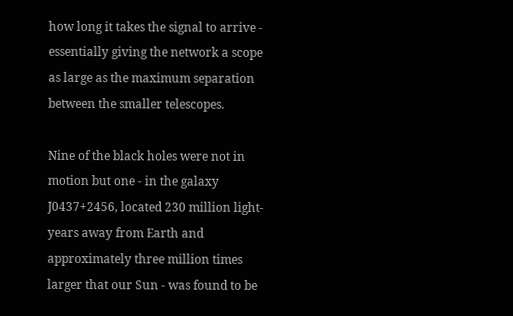how long it takes the signal to arrive - essentially giving the network a scope as large as the maximum separation between the smaller telescopes.

Nine of the black holes were not in motion but one - in the galaxy J0437+2456, located 230 million light-years away from Earth and approximately three million times larger that our Sun - was found to be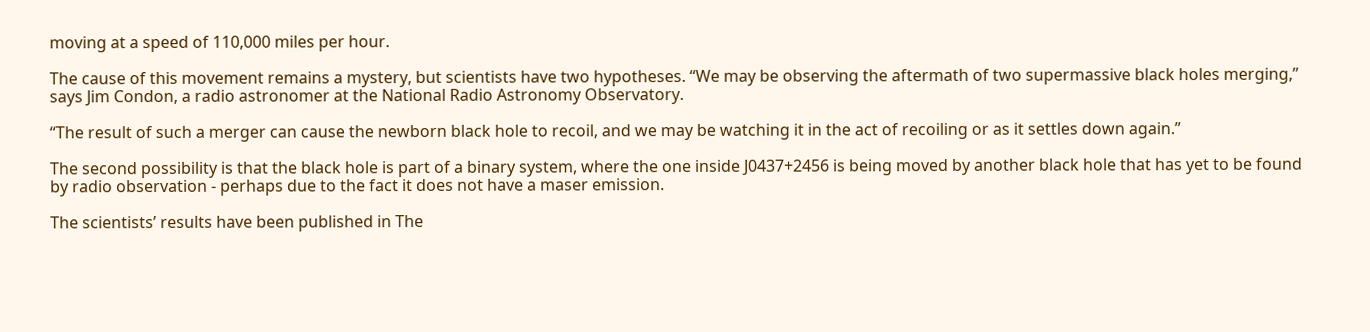moving at a speed of 110,000 miles per hour.

The cause of this movement remains a mystery, but scientists have two hypotheses. “We may be observing the aftermath of two supermassive black holes merging,” says Jim Condon, a radio astronomer at the National Radio Astronomy Observatory.

“The result of such a merger can cause the newborn black hole to recoil, and we may be watching it in the act of recoiling or as it settles down again.”

The second possibility is that the black hole is part of a binary system, where the one inside J0437+2456 is being moved by another black hole that has yet to be found by radio observation - perhaps due to the fact it does not have a maser emission.

The scientists’ results have been published in The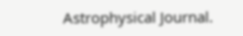Astrophysical Journal.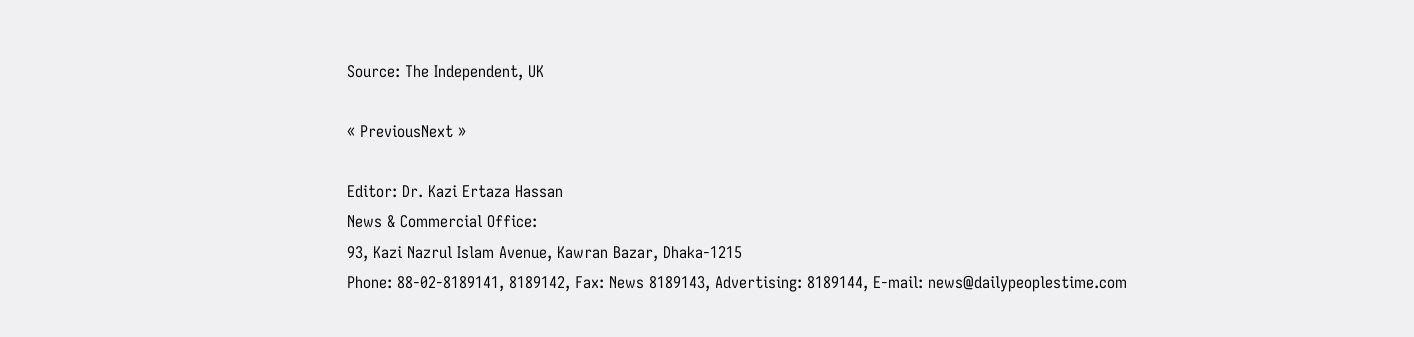Source: The Independent, UK

« PreviousNext »

Editor: Dr. Kazi Ertaza Hassan
News & Commercial Office:
93, Kazi Nazrul Islam Avenue, Kawran Bazar, Dhaka-1215
Phone: 88-02-8189141, 8189142, Fax: News 8189143, Advertising: 8189144, E-mail: news@dailypeoplestime.com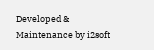Developed & Maintenance by i2soft